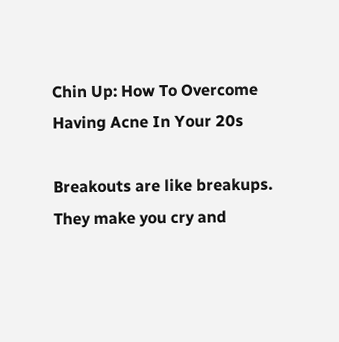Chin Up: How To Overcome Having Acne In Your 20s

Breakouts are like breakups. They make you cry and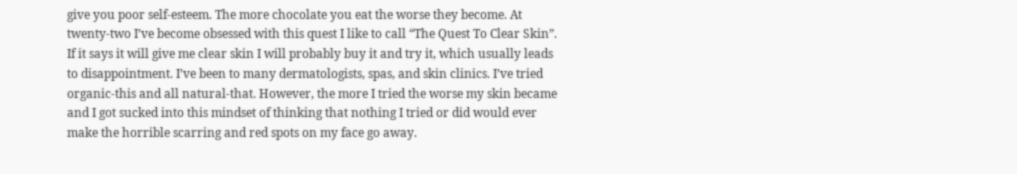give you poor self-esteem. The more chocolate you eat the worse they become. At twenty-two I’ve become obsessed with this quest I like to call “The Quest To Clear Skin”. If it says it will give me clear skin I will probably buy it and try it, which usually leads to disappointment. I’ve been to many dermatologists, spas, and skin clinics. I’ve tried organic-this and all natural-that. However, the more I tried the worse my skin became and I got sucked into this mindset of thinking that nothing I tried or did would ever make the horrible scarring and red spots on my face go away.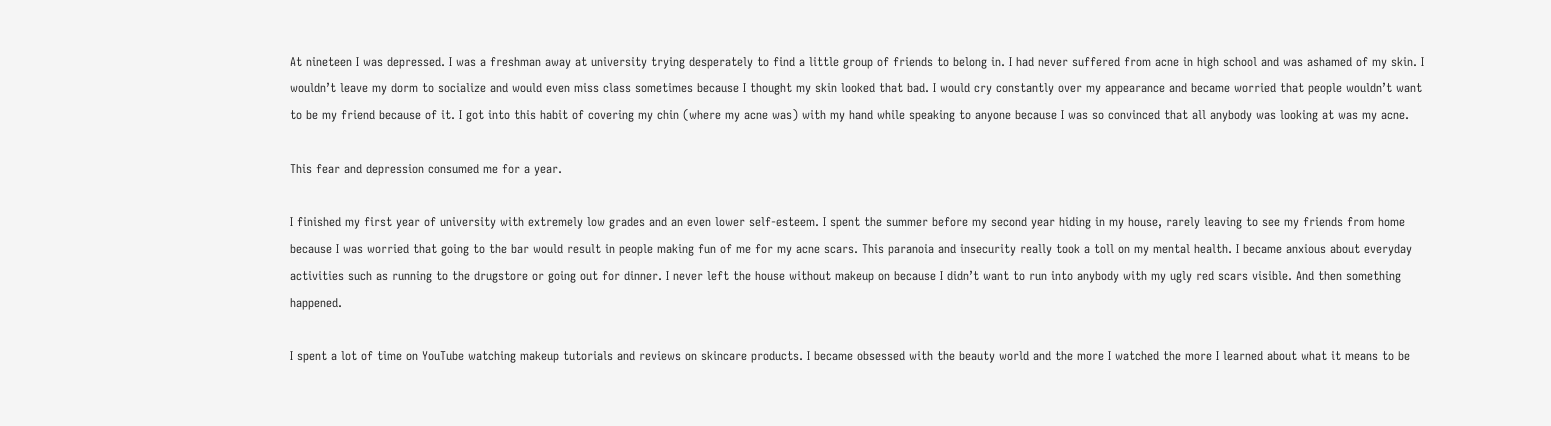At nineteen I was depressed. I was a freshman away at university trying desperately to find a little group of friends to belong in. I had never suffered from acne in high school and was ashamed of my skin. I wouldn’t leave my dorm to socialize and would even miss class sometimes because I thought my skin looked that bad. I would cry constantly over my appearance and became worried that people wouldn’t want to be my friend because of it. I got into this habit of covering my chin (where my acne was) with my hand while speaking to anyone because I was so convinced that all anybody was looking at was my acne.

This fear and depression consumed me for a year.

I finished my first year of university with extremely low grades and an even lower self-esteem. I spent the summer before my second year hiding in my house, rarely leaving to see my friends from home because I was worried that going to the bar would result in people making fun of me for my acne scars. This paranoia and insecurity really took a toll on my mental health. I became anxious about everyday activities such as running to the drugstore or going out for dinner. I never left the house without makeup on because I didn’t want to run into anybody with my ugly red scars visible. And then something happened.

I spent a lot of time on YouTube watching makeup tutorials and reviews on skincare products. I became obsessed with the beauty world and the more I watched the more I learned about what it means to be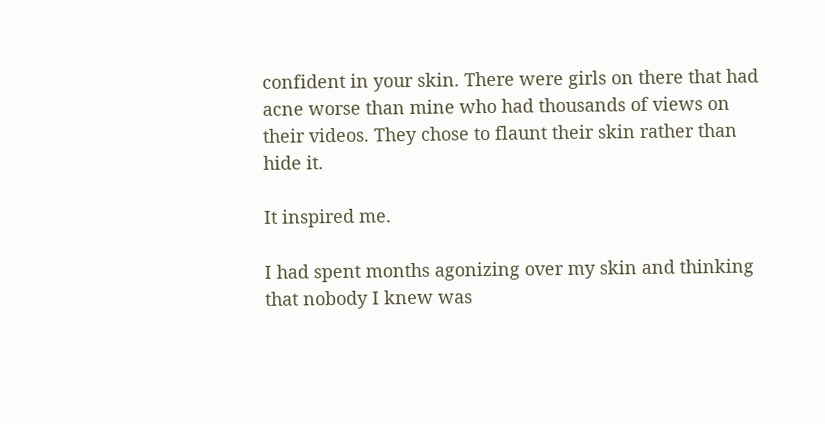confident in your skin. There were girls on there that had acne worse than mine who had thousands of views on their videos. They chose to flaunt their skin rather than hide it.

It inspired me.

I had spent months agonizing over my skin and thinking that nobody I knew was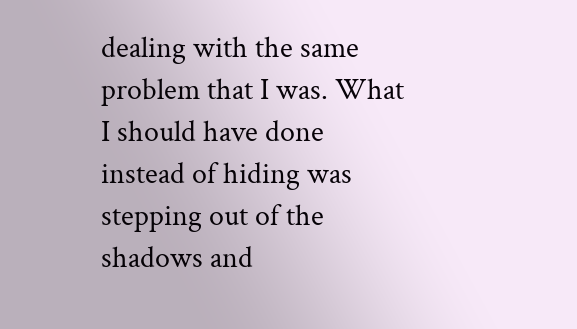dealing with the same problem that I was. What I should have done instead of hiding was stepping out of the shadows and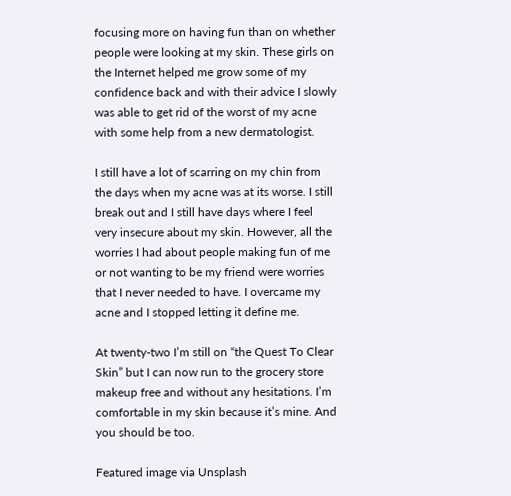focusing more on having fun than on whether people were looking at my skin. These girls on the Internet helped me grow some of my confidence back and with their advice I slowly was able to get rid of the worst of my acne with some help from a new dermatologist.

I still have a lot of scarring on my chin from the days when my acne was at its worse. I still break out and I still have days where I feel very insecure about my skin. However, all the worries I had about people making fun of me or not wanting to be my friend were worries that I never needed to have. I overcame my acne and I stopped letting it define me.

At twenty-two I’m still on “the Quest To Clear Skin” but I can now run to the grocery store makeup free and without any hesitations. I’m comfortable in my skin because it’s mine. And you should be too.

Featured image via Unsplash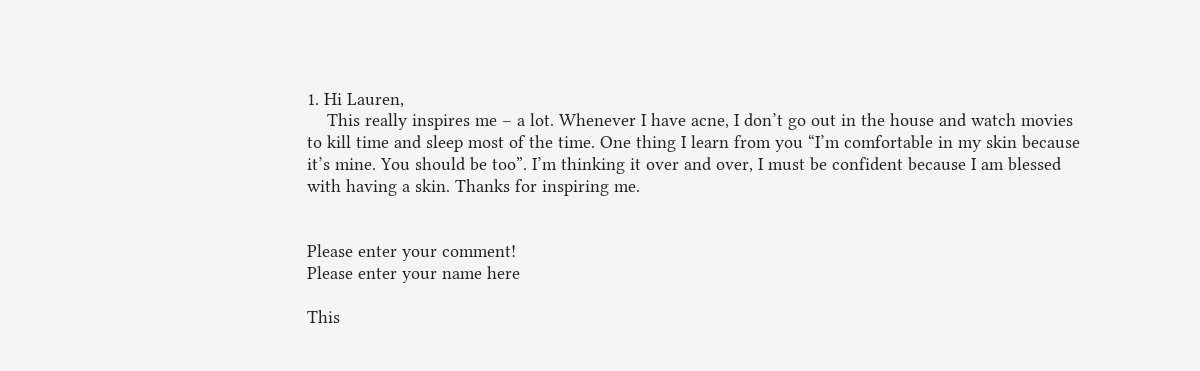1. Hi Lauren,
    This really inspires me – a lot. Whenever I have acne, I don’t go out in the house and watch movies to kill time and sleep most of the time. One thing I learn from you “I’m comfortable in my skin because it’s mine. You should be too”. I’m thinking it over and over, I must be confident because I am blessed with having a skin. Thanks for inspiring me.


Please enter your comment!
Please enter your name here

This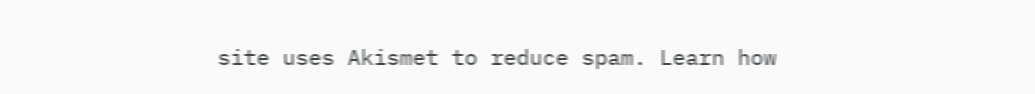site uses Akismet to reduce spam. Learn how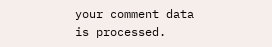your comment data is processed.